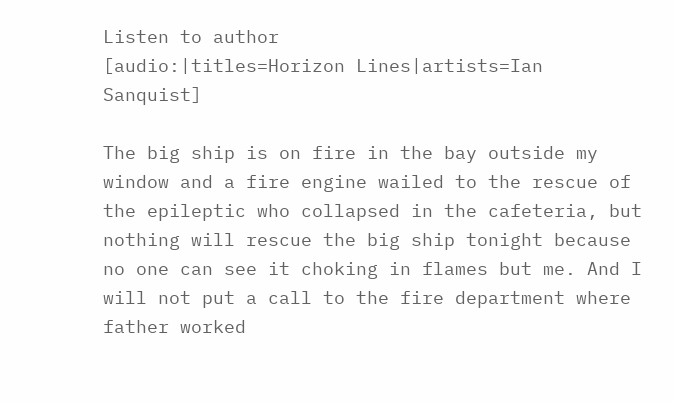Listen to author
[audio:|titles=Horizon Lines|artists=Ian Sanquist]

The big ship is on fire in the bay outside my window and a fire engine wailed to the rescue of the epileptic who collapsed in the cafeteria, but nothing will rescue the big ship tonight because no one can see it choking in flames but me. And I will not put a call to the fire department where father worked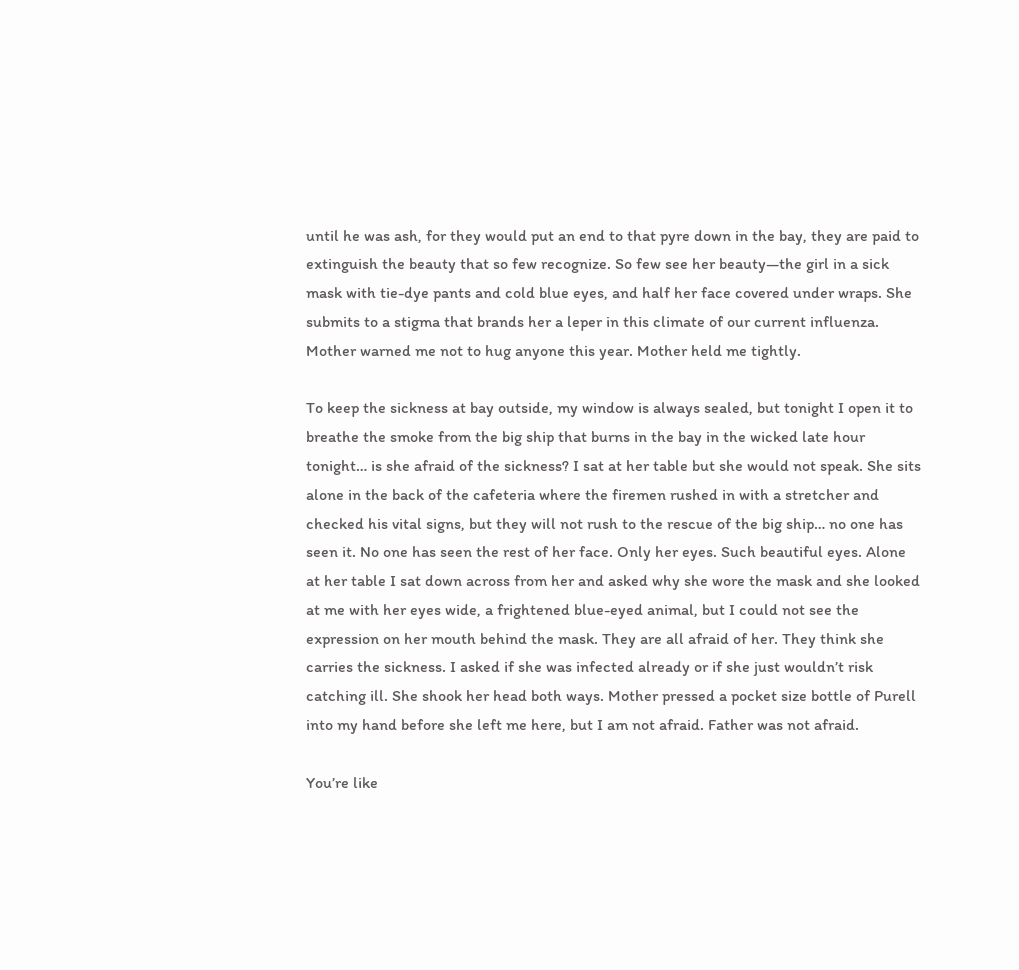until he was ash, for they would put an end to that pyre down in the bay, they are paid to extinguish the beauty that so few recognize. So few see her beauty—the girl in a sick mask with tie-dye pants and cold blue eyes, and half her face covered under wraps. She submits to a stigma that brands her a leper in this climate of our current influenza. Mother warned me not to hug anyone this year. Mother held me tightly.

To keep the sickness at bay outside, my window is always sealed, but tonight I open it to breathe the smoke from the big ship that burns in the bay in the wicked late hour tonight… is she afraid of the sickness? I sat at her table but she would not speak. She sits alone in the back of the cafeteria where the firemen rushed in with a stretcher and checked his vital signs, but they will not rush to the rescue of the big ship… no one has seen it. No one has seen the rest of her face. Only her eyes. Such beautiful eyes. Alone at her table I sat down across from her and asked why she wore the mask and she looked at me with her eyes wide, a frightened blue-eyed animal, but I could not see the expression on her mouth behind the mask. They are all afraid of her. They think she carries the sickness. I asked if she was infected already or if she just wouldn’t risk catching ill. She shook her head both ways. Mother pressed a pocket size bottle of Purell into my hand before she left me here, but I am not afraid. Father was not afraid.

You’re like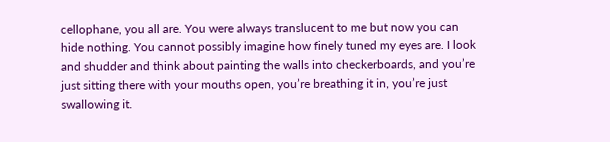cellophane, you all are. You were always translucent to me but now you can hide nothing. You cannot possibly imagine how finely tuned my eyes are. I look and shudder and think about painting the walls into checkerboards, and you’re just sitting there with your mouths open, you’re breathing it in, you’re just swallowing it.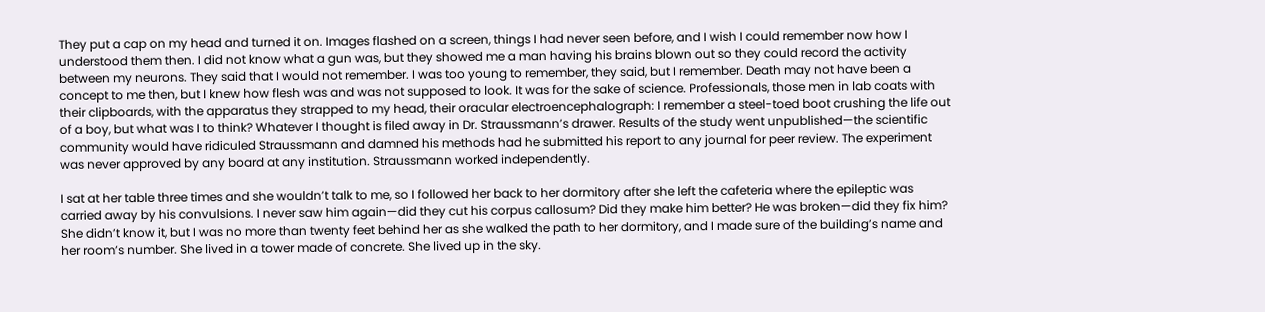They put a cap on my head and turned it on. Images flashed on a screen, things I had never seen before, and I wish I could remember now how I understood them then. I did not know what a gun was, but they showed me a man having his brains blown out so they could record the activity between my neurons. They said that I would not remember. I was too young to remember, they said, but I remember. Death may not have been a concept to me then, but I knew how flesh was and was not supposed to look. It was for the sake of science. Professionals, those men in lab coats with their clipboards, with the apparatus they strapped to my head, their oracular electroencephalograph: I remember a steel-toed boot crushing the life out of a boy, but what was I to think? Whatever I thought is filed away in Dr. Straussmann’s drawer. Results of the study went unpublished—the scientific community would have ridiculed Straussmann and damned his methods had he submitted his report to any journal for peer review. The experiment was never approved by any board at any institution. Straussmann worked independently.

I sat at her table three times and she wouldn’t talk to me, so I followed her back to her dormitory after she left the cafeteria where the epileptic was carried away by his convulsions. I never saw him again—did they cut his corpus callosum? Did they make him better? He was broken—did they fix him? She didn’t know it, but I was no more than twenty feet behind her as she walked the path to her dormitory, and I made sure of the building’s name and her room’s number. She lived in a tower made of concrete. She lived up in the sky.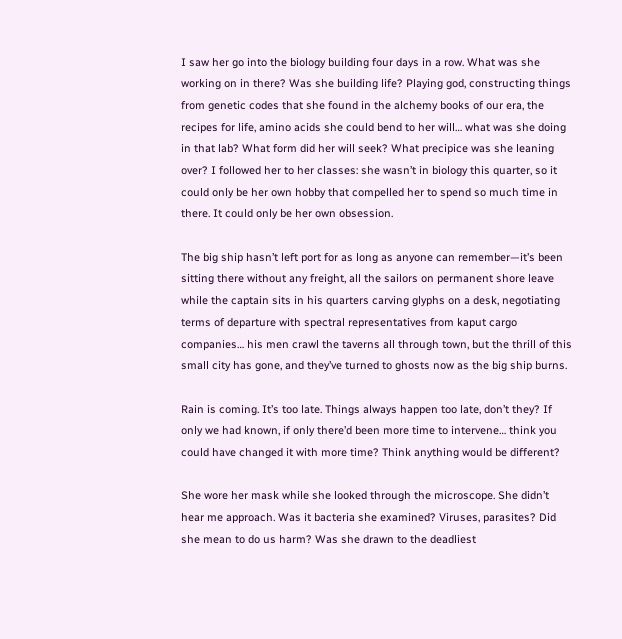I saw her go into the biology building four days in a row. What was she working on in there? Was she building life? Playing god, constructing things from genetic codes that she found in the alchemy books of our era, the recipes for life, amino acids she could bend to her will… what was she doing in that lab? What form did her will seek? What precipice was she leaning over? I followed her to her classes: she wasn’t in biology this quarter, so it could only be her own hobby that compelled her to spend so much time in there. It could only be her own obsession.

The big ship hasn’t left port for as long as anyone can remember—it’s been sitting there without any freight, all the sailors on permanent shore leave while the captain sits in his quarters carving glyphs on a desk, negotiating terms of departure with spectral representatives from kaput cargo companies… his men crawl the taverns all through town, but the thrill of this small city has gone, and they’ve turned to ghosts now as the big ship burns.

Rain is coming. It’s too late. Things always happen too late, don’t they? If only we had known, if only there’d been more time to intervene… think you could have changed it with more time? Think anything would be different?

She wore her mask while she looked through the microscope. She didn’t hear me approach. Was it bacteria she examined? Viruses, parasites? Did she mean to do us harm? Was she drawn to the deadliest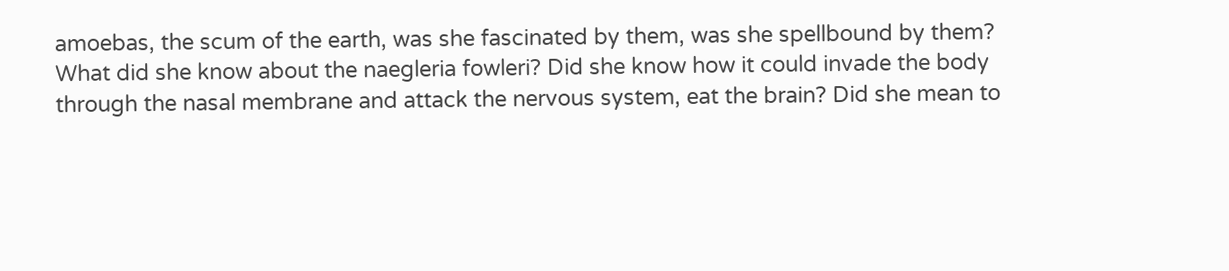amoebas, the scum of the earth, was she fascinated by them, was she spellbound by them? What did she know about the naegleria fowleri? Did she know how it could invade the body through the nasal membrane and attack the nervous system, eat the brain? Did she mean to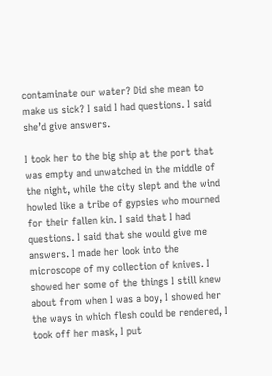contaminate our water? Did she mean to make us sick? I said I had questions. I said she’d give answers.

I took her to the big ship at the port that was empty and unwatched in the middle of the night, while the city slept and the wind howled like a tribe of gypsies who mourned for their fallen kin. I said that I had questions. I said that she would give me answers. I made her look into the microscope of my collection of knives. I showed her some of the things I still knew about from when I was a boy, I showed her the ways in which flesh could be rendered, I took off her mask, I put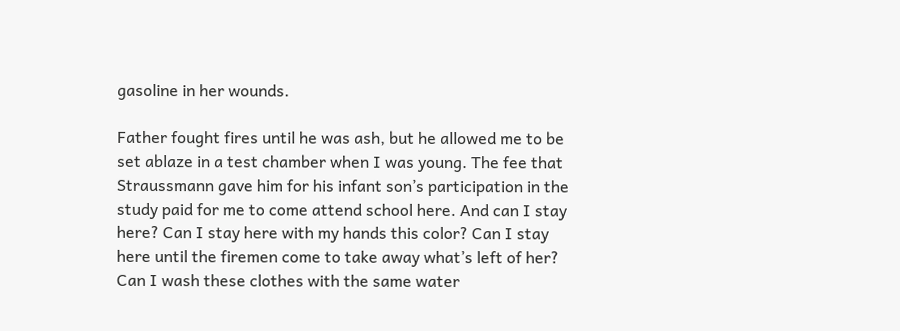gasoline in her wounds.

Father fought fires until he was ash, but he allowed me to be set ablaze in a test chamber when I was young. The fee that Straussmann gave him for his infant son’s participation in the study paid for me to come attend school here. And can I stay here? Can I stay here with my hands this color? Can I stay here until the firemen come to take away what’s left of her? Can I wash these clothes with the same water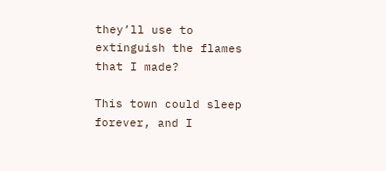they’ll use to extinguish the flames that I made?

This town could sleep forever, and I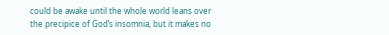could be awake until the whole world leans over the precipice of God’s insomnia, but it makes no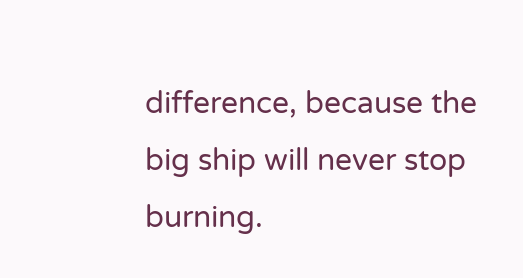difference, because the big ship will never stop burning.